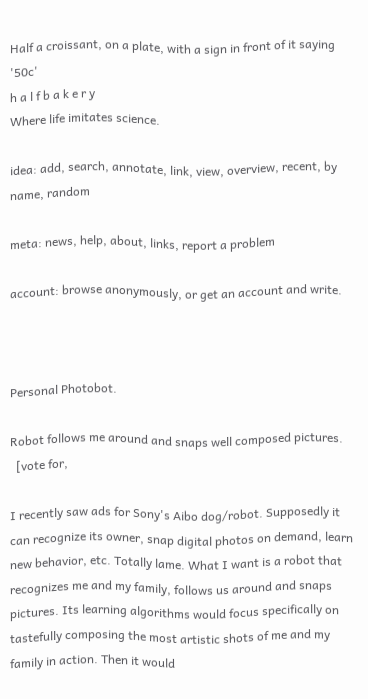Half a croissant, on a plate, with a sign in front of it saying '50c'
h a l f b a k e r y
Where life imitates science.

idea: add, search, annotate, link, view, overview, recent, by name, random

meta: news, help, about, links, report a problem

account: browse anonymously, or get an account and write.



Personal Photobot.

Robot follows me around and snaps well composed pictures.
  [vote for,

I recently saw ads for Sony's Aibo dog/robot. Supposedly it can recognize its owner, snap digital photos on demand, learn new behavior, etc. Totally lame. What I want is a robot that recognizes me and my family, follows us around and snaps pictures. Its learning algorithms would focus specifically on tastefully composing the most artistic shots of me and my family in action. Then it would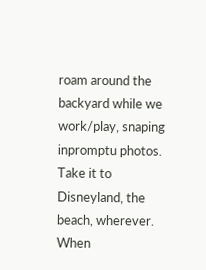roam around the backyard while we work/play, snaping inpromptu photos. Take it to Disneyland, the beach, wherever. When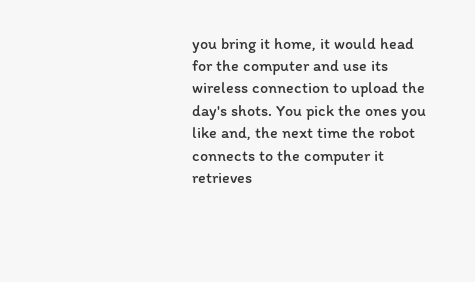you bring it home, it would head for the computer and use its wireless connection to upload the day's shots. You pick the ones you like and, the next time the robot connects to the computer it retrieves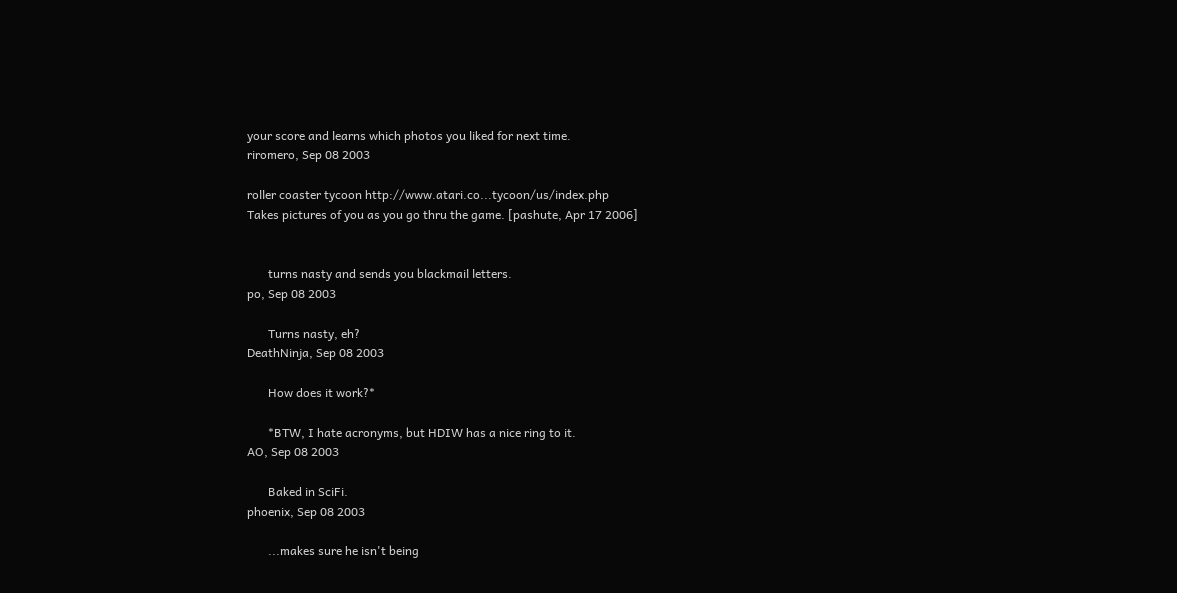your score and learns which photos you liked for next time.
riromero, Sep 08 2003

roller coaster tycoon http://www.atari.co...tycoon/us/index.php
Takes pictures of you as you go thru the game. [pashute, Apr 17 2006]


       turns nasty and sends you blackmail letters.
po, Sep 08 2003

       Turns nasty, eh?
DeathNinja, Sep 08 2003

       How does it work?*

       *BTW, I hate acronyms, but HDIW has a nice ring to it.
AO, Sep 08 2003

       Baked in SciFi.
phoenix, Sep 08 2003

       ...makes sure he isn't being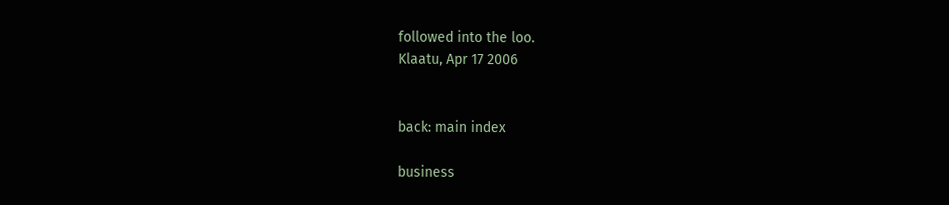followed into the loo.
Klaatu, Apr 17 2006


back: main index

business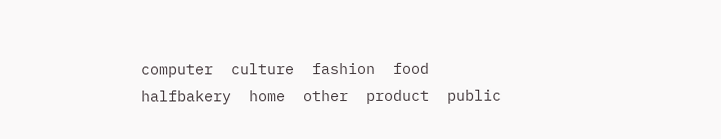computer  culture  fashion  food  halfbakery  home  other  product  public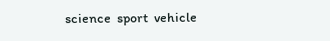science  sport  vehicle